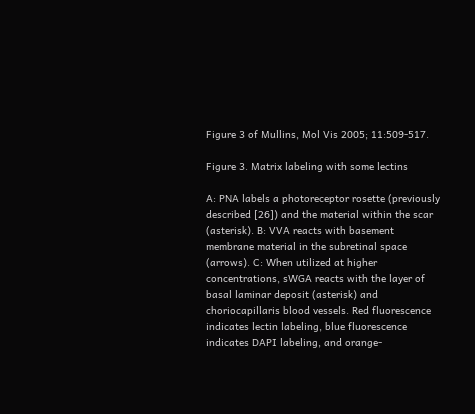Figure 3 of Mullins, Mol Vis 2005; 11:509-517.

Figure 3. Matrix labeling with some lectins

A: PNA labels a photoreceptor rosette (previously described [26]) and the material within the scar (asterisk). B: VVA reacts with basement membrane material in the subretinal space (arrows). C: When utilized at higher concentrations, sWGA reacts with the layer of basal laminar deposit (asterisk) and choriocapillaris blood vessels. Red fluorescence indicates lectin labeling, blue fluorescence indicates DAPI labeling, and orange-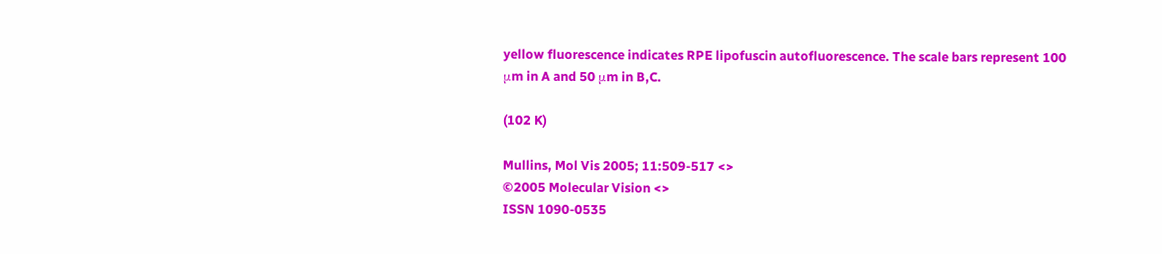yellow fluorescence indicates RPE lipofuscin autofluorescence. The scale bars represent 100 μm in A and 50 μm in B,C.

(102 K)

Mullins, Mol Vis 2005; 11:509-517 <>
©2005 Molecular Vision <>
ISSN 1090-0535